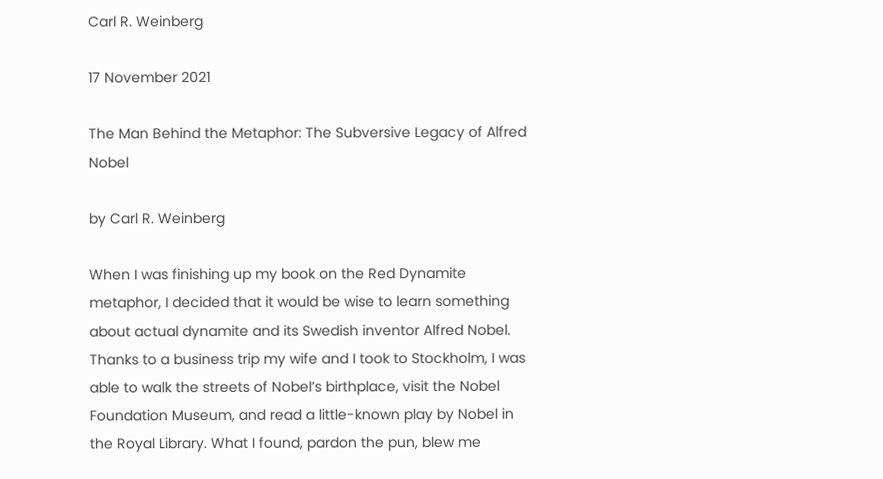Carl R. Weinberg

17 November 2021

The Man Behind the Metaphor: The Subversive Legacy of Alfred Nobel

by Carl R. Weinberg

When I was finishing up my book on the Red Dynamite metaphor, I decided that it would be wise to learn something about actual dynamite and its Swedish inventor Alfred Nobel. Thanks to a business trip my wife and I took to Stockholm, I was able to walk the streets of Nobel’s birthplace, visit the Nobel Foundation Museum, and read a little-known play by Nobel in the Royal Library. What I found, pardon the pun, blew me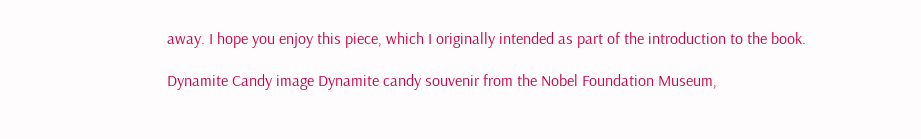away. I hope you enjoy this piece, which I originally intended as part of the introduction to the book.

Dynamite Candy image Dynamite candy souvenir from the Nobel Foundation Museum,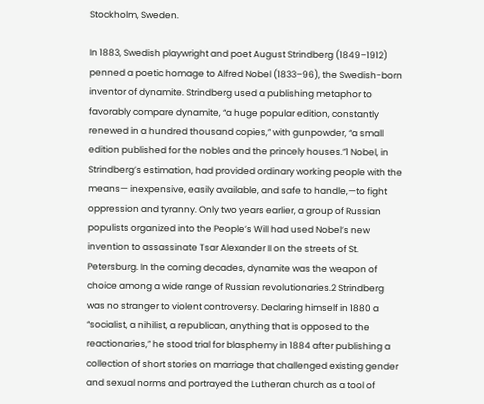Stockholm, Sweden.

In 1883, Swedish playwright and poet August Strindberg (1849–1912) penned a poetic homage to Alfred Nobel (1833–96), the Swedish-born inventor of dynamite. Strindberg used a publishing metaphor to favorably compare dynamite, “a huge popular edition, constantly renewed in a hundred thousand copies,” with gunpowder, “a small edition published for the nobles and the princely houses.”1 Nobel, in Strindberg’s estimation, had provided ordinary working people with the means— inexpensive, easily available, and safe to handle,—to fight oppression and tyranny. Only two years earlier, a group of Russian populists organized into the People’s Will had used Nobel’s new invention to assassinate Tsar Alexander II on the streets of St. Petersburg. In the coming decades, dynamite was the weapon of choice among a wide range of Russian revolutionaries.2 Strindberg was no stranger to violent controversy. Declaring himself in 1880 a “socialist, a nihilist, a republican, anything that is opposed to the reactionaries,” he stood trial for blasphemy in 1884 after publishing a collection of short stories on marriage that challenged existing gender and sexual norms and portrayed the Lutheran church as a tool of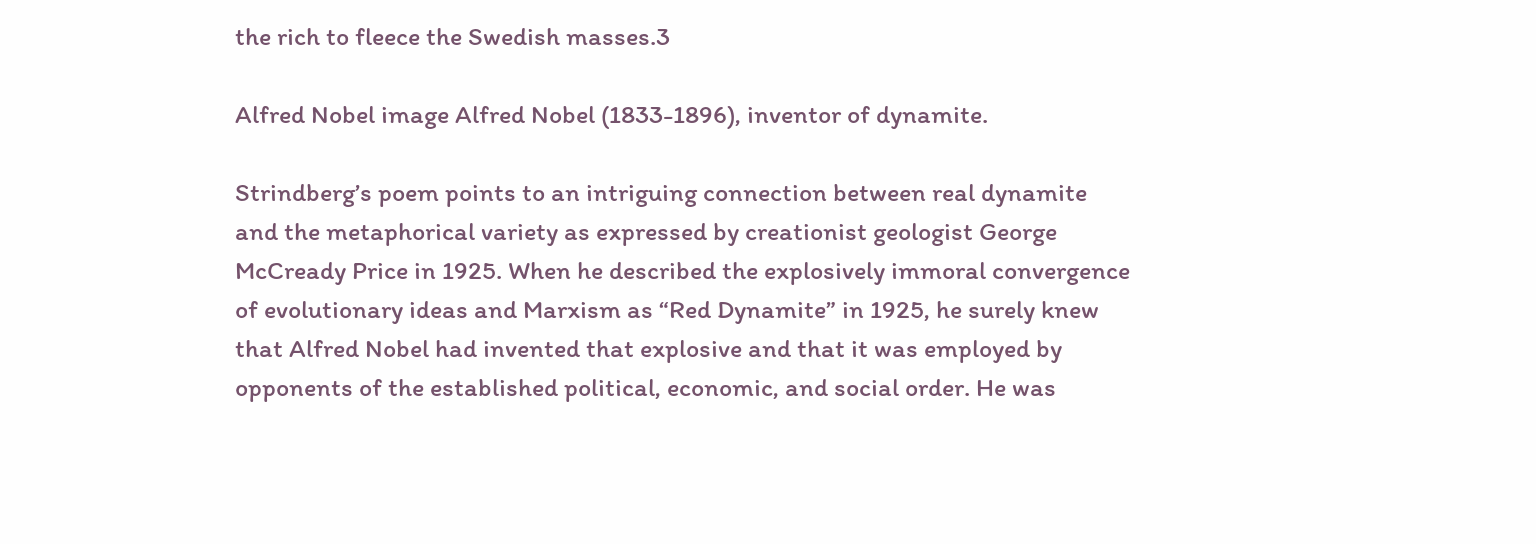the rich to fleece the Swedish masses.3

Alfred Nobel image Alfred Nobel (1833-1896), inventor of dynamite.

Strindberg’s poem points to an intriguing connection between real dynamite and the metaphorical variety as expressed by creationist geologist George McCready Price in 1925. When he described the explosively immoral convergence of evolutionary ideas and Marxism as “Red Dynamite” in 1925, he surely knew that Alfred Nobel had invented that explosive and that it was employed by opponents of the established political, economic, and social order. He was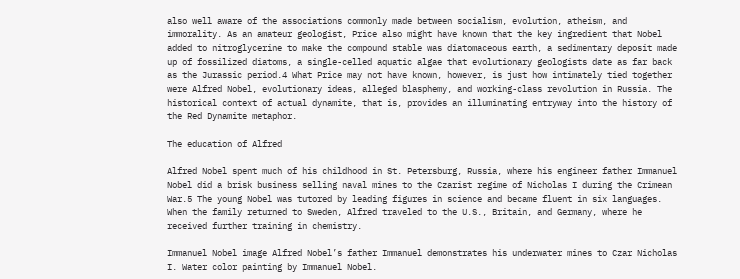also well aware of the associations commonly made between socialism, evolution, atheism, and immorality. As an amateur geologist, Price also might have known that the key ingredient that Nobel added to nitroglycerine to make the compound stable was diatomaceous earth, a sedimentary deposit made up of fossilized diatoms, a single-celled aquatic algae that evolutionary geologists date as far back as the Jurassic period.4 What Price may not have known, however, is just how intimately tied together were Alfred Nobel, evolutionary ideas, alleged blasphemy, and working-class revolution in Russia. The historical context of actual dynamite, that is, provides an illuminating entryway into the history of the Red Dynamite metaphor.

The education of Alfred

Alfred Nobel spent much of his childhood in St. Petersburg, Russia, where his engineer father Immanuel Nobel did a brisk business selling naval mines to the Czarist regime of Nicholas I during the Crimean War.5 The young Nobel was tutored by leading figures in science and became fluent in six languages. When the family returned to Sweden, Alfred traveled to the U.S., Britain, and Germany, where he received further training in chemistry.

Immanuel Nobel image Alfred Nobel’s father Immanuel demonstrates his underwater mines to Czar Nicholas I. Water color painting by Immanuel Nobel.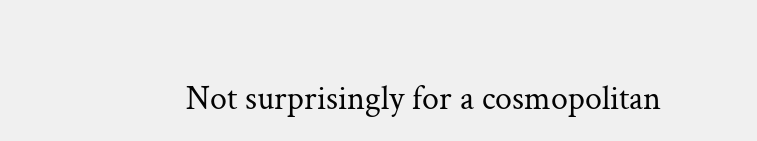Not surprisingly for a cosmopolitan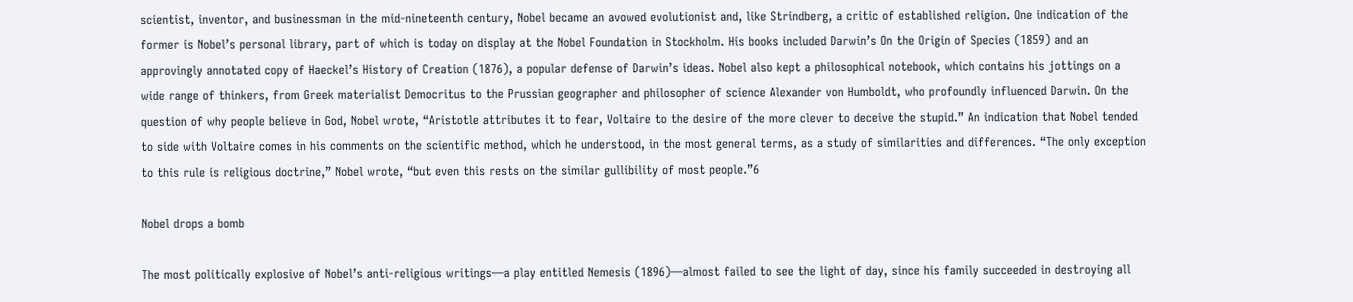scientist, inventor, and businessman in the mid-nineteenth century, Nobel became an avowed evolutionist and, like Strindberg, a critic of established religion. One indication of the former is Nobel’s personal library, part of which is today on display at the Nobel Foundation in Stockholm. His books included Darwin’s On the Origin of Species (1859) and an approvingly annotated copy of Haeckel’s History of Creation (1876), a popular defense of Darwin’s ideas. Nobel also kept a philosophical notebook, which contains his jottings on a wide range of thinkers, from Greek materialist Democritus to the Prussian geographer and philosopher of science Alexander von Humboldt, who profoundly influenced Darwin. On the question of why people believe in God, Nobel wrote, “Aristotle attributes it to fear, Voltaire to the desire of the more clever to deceive the stupid.” An indication that Nobel tended to side with Voltaire comes in his comments on the scientific method, which he understood, in the most general terms, as a study of similarities and differences. “The only exception to this rule is religious doctrine,” Nobel wrote, “but even this rests on the similar gullibility of most people.”6

Nobel drops a bomb

The most politically explosive of Nobel’s anti-religious writings—a play entitled Nemesis (1896)—almost failed to see the light of day, since his family succeeded in destroying all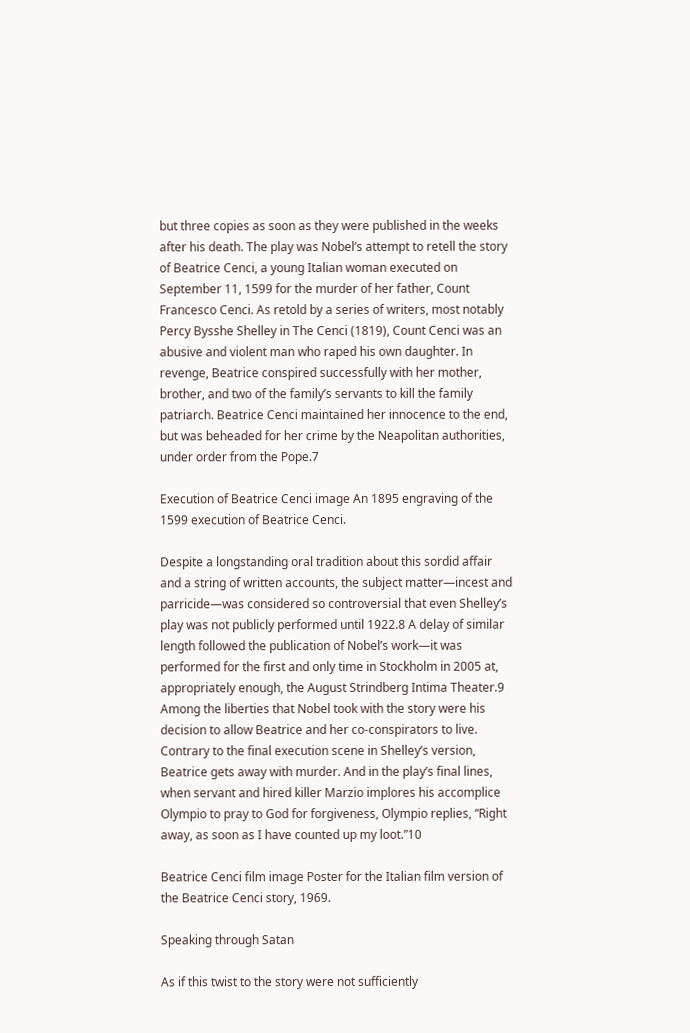but three copies as soon as they were published in the weeks after his death. The play was Nobel’s attempt to retell the story of Beatrice Cenci, a young Italian woman executed on September 11, 1599 for the murder of her father, Count Francesco Cenci. As retold by a series of writers, most notably Percy Bysshe Shelley in The Cenci (1819), Count Cenci was an abusive and violent man who raped his own daughter. In revenge, Beatrice conspired successfully with her mother, brother, and two of the family’s servants to kill the family patriarch. Beatrice Cenci maintained her innocence to the end, but was beheaded for her crime by the Neapolitan authorities, under order from the Pope.7

Execution of Beatrice Cenci image An 1895 engraving of the 1599 execution of Beatrice Cenci.

Despite a longstanding oral tradition about this sordid affair and a string of written accounts, the subject matter—incest and parricide—was considered so controversial that even Shelley’s play was not publicly performed until 1922.8 A delay of similar length followed the publication of Nobel’s work—it was performed for the first and only time in Stockholm in 2005 at, appropriately enough, the August Strindberg Intima Theater.9 Among the liberties that Nobel took with the story were his decision to allow Beatrice and her co-conspirators to live. Contrary to the final execution scene in Shelley’s version, Beatrice gets away with murder. And in the play’s final lines, when servant and hired killer Marzio implores his accomplice Olympio to pray to God for forgiveness, Olympio replies, “Right away, as soon as I have counted up my loot.”10

Beatrice Cenci film image Poster for the Italian film version of the Beatrice Cenci story, 1969.

Speaking through Satan

As if this twist to the story were not sufficiently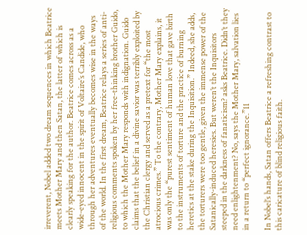irreverent, Nobel added two dream sequences in which Beatrice meets Mother Mary and then Satan, the latter of which is clearly speaking for the author. Beatrice comes across as a wide-eyed innocent in the spirit of Voltaire’s Candide, who through her adventures eventually becomes wise in the ways of the world. In the first dream, Beatrice relays a series of anti-religious comments spoken by her free-thinking brother Guido, to which the Mother Mary responds with indignation. Guido claims that the belief in a divine savior was terribly exploited by the Christian clergy and served as a pretext for “the most atrocious crimes.” To the contrary, Mother Mary explains, it was only the “purest sentiment of human love that gave birth to the instruments of torture and the practice of burning heretics at the stake during the Inquisition.” Indeed, she adds, the torturers were too gentle, given the immense power of the Satanically-induced heresies. But weren’t the Inquisitors steeped in the darkness of fanaticism? asks Beatrice. Didn’t they need enlightenment? No, says the Mother Mary, salvation lies in a return to “perfect ignorance.”11

In Nobel’s hands, Satan offers Beatrice a refreshing contrast to this caricature of blind religious faith.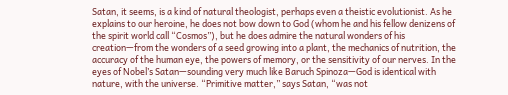Satan, it seems, is a kind of natural theologist, perhaps even a theistic evolutionist. As he explains to our heroine, he does not bow down to God (whom he and his fellow denizens of the spirit world call “Cosmos”), but he does admire the natural wonders of his creation—from the wonders of a seed growing into a plant, the mechanics of nutrition, the accuracy of the human eye, the powers of memory, or the sensitivity of our nerves. In the eyes of Nobel’s Satan—sounding very much like Baruch Spinoza—God is identical with nature, with the universe. “Primitive matter,” says Satan, “was not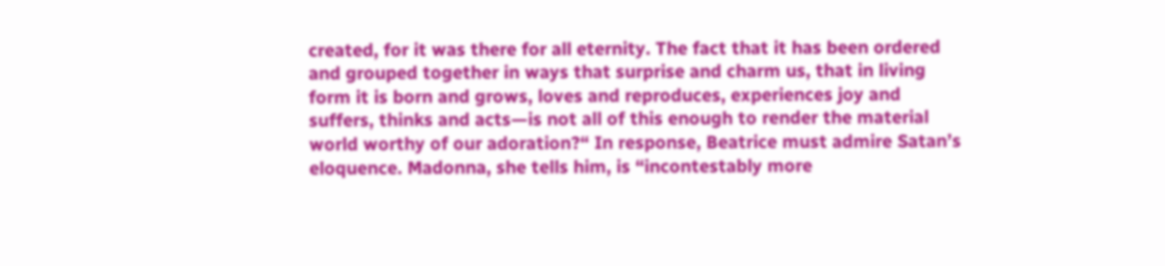created, for it was there for all eternity. The fact that it has been ordered and grouped together in ways that surprise and charm us, that in living form it is born and grows, loves and reproduces, experiences joy and suffers, thinks and acts—is not all of this enough to render the material world worthy of our adoration?“ In response, Beatrice must admire Satan’s eloquence. Madonna, she tells him, is “incontestably more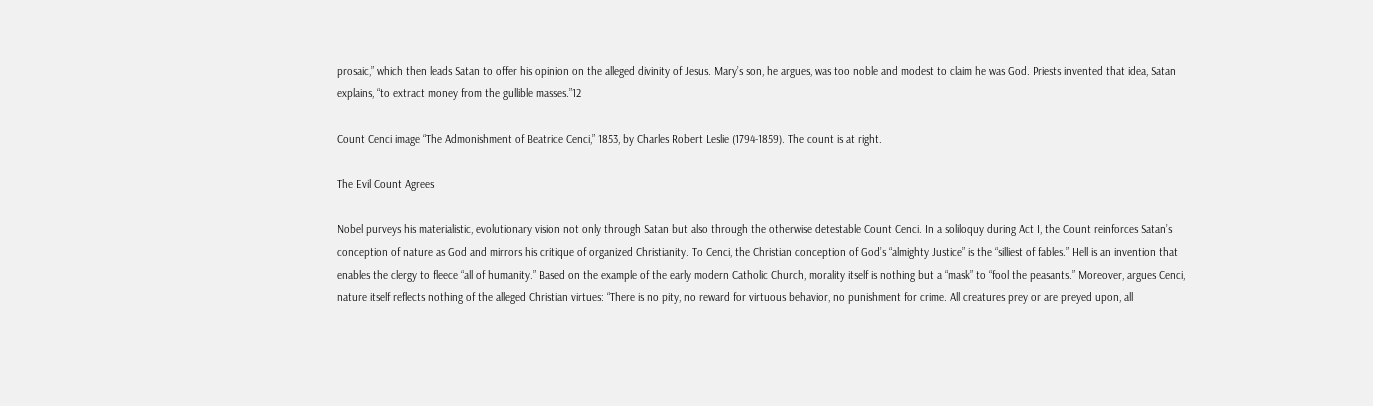prosaic,” which then leads Satan to offer his opinion on the alleged divinity of Jesus. Mary’s son, he argues, was too noble and modest to claim he was God. Priests invented that idea, Satan explains, “to extract money from the gullible masses.”12

Count Cenci image “The Admonishment of Beatrice Cenci,” 1853, by Charles Robert Leslie (1794-1859). The count is at right.

The Evil Count Agrees

Nobel purveys his materialistic, evolutionary vision not only through Satan but also through the otherwise detestable Count Cenci. In a soliloquy during Act I, the Count reinforces Satan’s conception of nature as God and mirrors his critique of organized Christianity. To Cenci, the Christian conception of God’s “almighty Justice” is the “silliest of fables.” Hell is an invention that enables the clergy to fleece “all of humanity.” Based on the example of the early modern Catholic Church, morality itself is nothing but a “mask” to “fool the peasants.” Moreover, argues Cenci, nature itself reflects nothing of the alleged Christian virtues: “There is no pity, no reward for virtuous behavior, no punishment for crime. All creatures prey or are preyed upon, all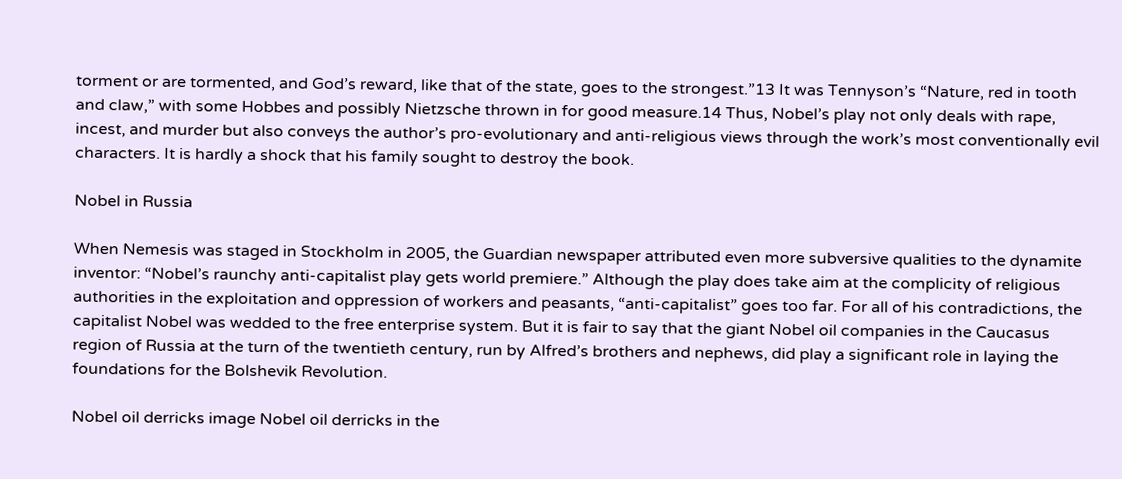torment or are tormented, and God’s reward, like that of the state, goes to the strongest.”13 It was Tennyson’s “Nature, red in tooth and claw,” with some Hobbes and possibly Nietzsche thrown in for good measure.14 Thus, Nobel’s play not only deals with rape, incest, and murder but also conveys the author’s pro-evolutionary and anti-religious views through the work’s most conventionally evil characters. It is hardly a shock that his family sought to destroy the book.

Nobel in Russia

When Nemesis was staged in Stockholm in 2005, the Guardian newspaper attributed even more subversive qualities to the dynamite inventor: “Nobel’s raunchy anti-capitalist play gets world premiere.” Although the play does take aim at the complicity of religious authorities in the exploitation and oppression of workers and peasants, “anti-capitalist” goes too far. For all of his contradictions, the capitalist Nobel was wedded to the free enterprise system. But it is fair to say that the giant Nobel oil companies in the Caucasus region of Russia at the turn of the twentieth century, run by Alfred’s brothers and nephews, did play a significant role in laying the foundations for the Bolshevik Revolution.

Nobel oil derricks image Nobel oil derricks in the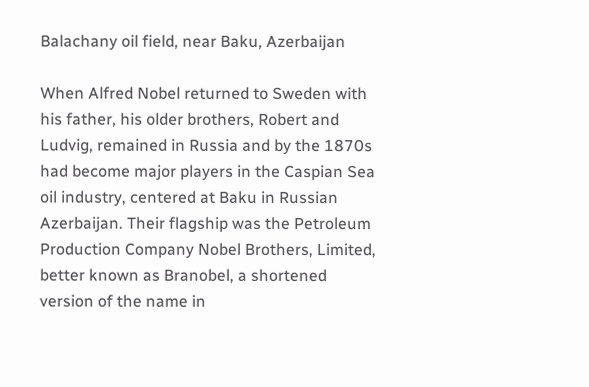Balachany oil field, near Baku, Azerbaijan

When Alfred Nobel returned to Sweden with his father, his older brothers, Robert and Ludvig, remained in Russia and by the 1870s had become major players in the Caspian Sea oil industry, centered at Baku in Russian Azerbaijan. Their flagship was the Petroleum Production Company Nobel Brothers, Limited, better known as Branobel, a shortened version of the name in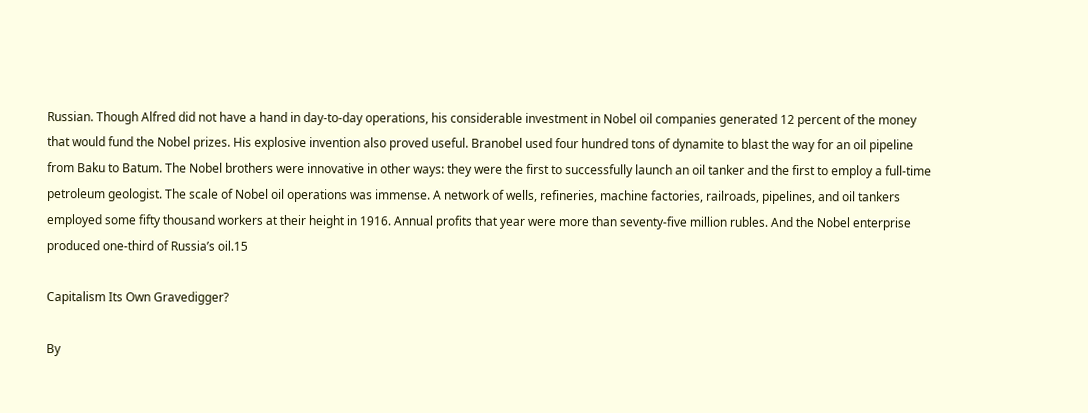Russian. Though Alfred did not have a hand in day-to-day operations, his considerable investment in Nobel oil companies generated 12 percent of the money that would fund the Nobel prizes. His explosive invention also proved useful. Branobel used four hundred tons of dynamite to blast the way for an oil pipeline from Baku to Batum. The Nobel brothers were innovative in other ways: they were the first to successfully launch an oil tanker and the first to employ a full-time petroleum geologist. The scale of Nobel oil operations was immense. A network of wells, refineries, machine factories, railroads, pipelines, and oil tankers employed some fifty thousand workers at their height in 1916. Annual profits that year were more than seventy-five million rubles. And the Nobel enterprise produced one-third of Russia’s oil.15

Capitalism Its Own Gravedigger?

By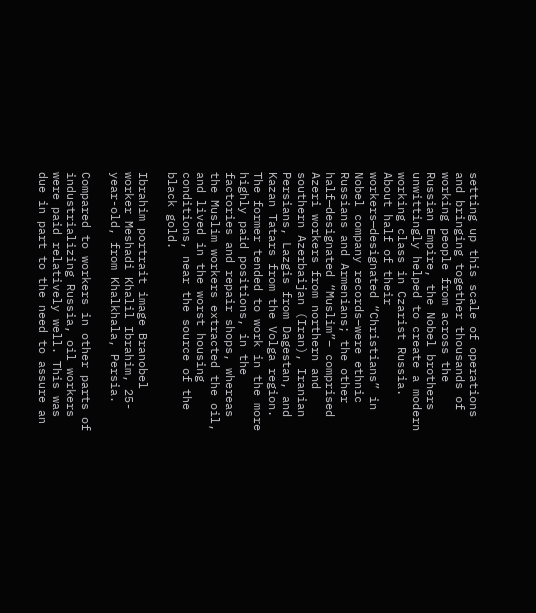setting up this scale of operations and bringing together thousands of working people from across the Russian Empire, the Nobel brothers unwittingly helped to create a modern working class in Czarist Russia. About half of their workers—designated “Christians” in Nobel company records–were ethnic Russians and Armenians; the other half—designated “Muslim”– comprised Azeri workers from northern and southern Azerbaijan (Iran), Iranian Persians, Lazgis from Dagestan, and Kazan Tatars from the Volga region. The former tended to work in the more highly paid positions, in the factories and repair shops, whereas the Muslim workers extracted the oil, and lived in the worst housing conditions, near the source of the black gold.

Ibrahim portrait image Branobel worker Meshadi Khalil Ibrahim, 25-year-old, from Khalkhala, Persia.

Compared to workers in other parts of industrializing Russia, oil workers were paid relatively well. This was due in part to the need to assure an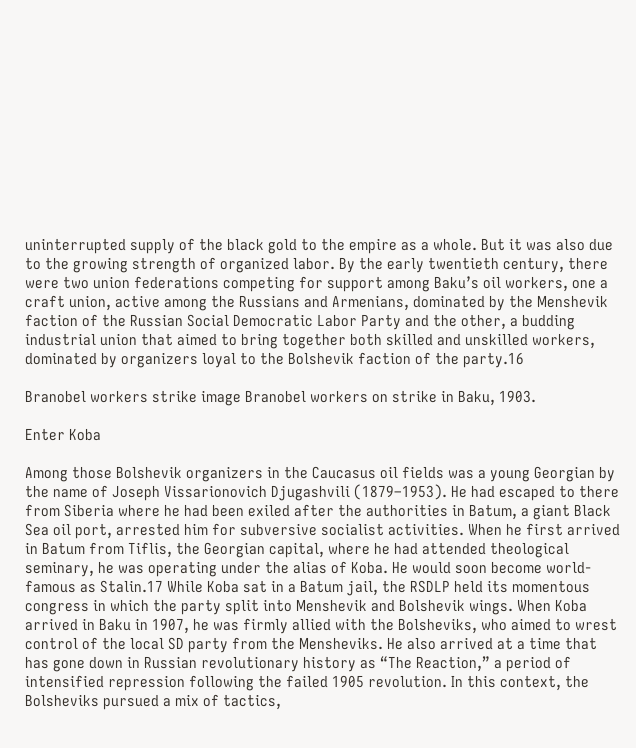uninterrupted supply of the black gold to the empire as a whole. But it was also due to the growing strength of organized labor. By the early twentieth century, there were two union federations competing for support among Baku’s oil workers, one a craft union, active among the Russians and Armenians, dominated by the Menshevik faction of the Russian Social Democratic Labor Party and the other, a budding industrial union that aimed to bring together both skilled and unskilled workers, dominated by organizers loyal to the Bolshevik faction of the party.16

Branobel workers strike image Branobel workers on strike in Baku, 1903.

Enter Koba

Among those Bolshevik organizers in the Caucasus oil fields was a young Georgian by the name of Joseph Vissarionovich Djugashvili (1879–1953). He had escaped to there from Siberia where he had been exiled after the authorities in Batum, a giant Black Sea oil port, arrested him for subversive socialist activities. When he first arrived in Batum from Tiflis, the Georgian capital, where he had attended theological seminary, he was operating under the alias of Koba. He would soon become world-famous as Stalin.17 While Koba sat in a Batum jail, the RSDLP held its momentous congress in which the party split into Menshevik and Bolshevik wings. When Koba arrived in Baku in 1907, he was firmly allied with the Bolsheviks, who aimed to wrest control of the local SD party from the Mensheviks. He also arrived at a time that has gone down in Russian revolutionary history as “The Reaction,” a period of intensified repression following the failed 1905 revolution. In this context, the Bolsheviks pursued a mix of tactics,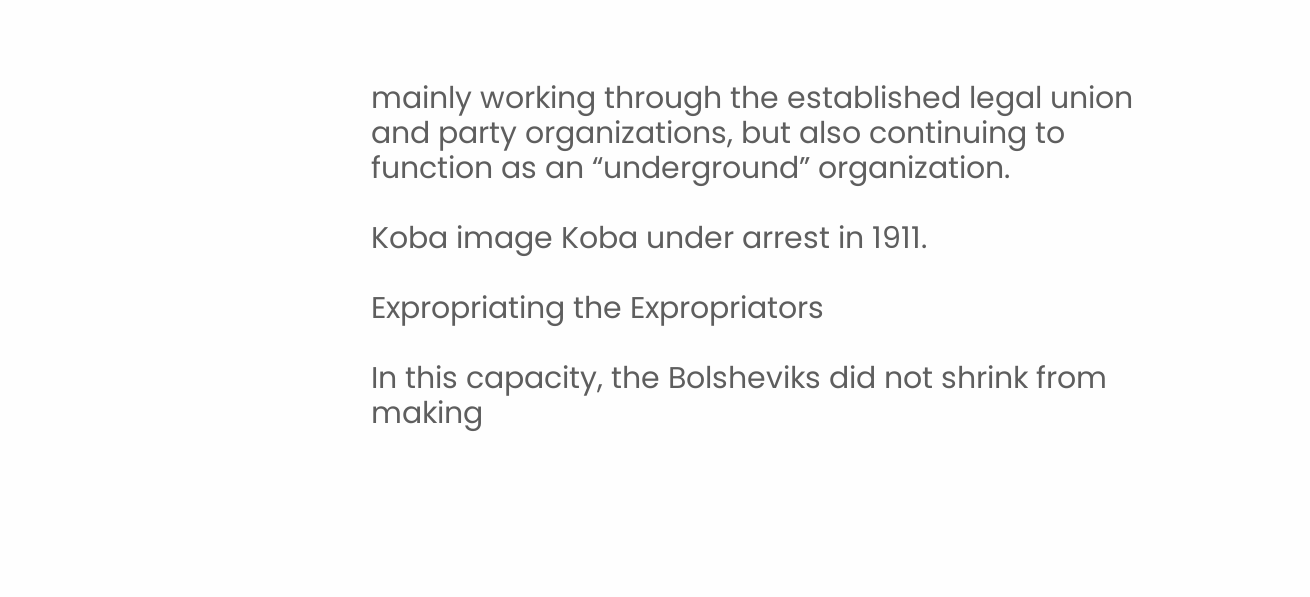mainly working through the established legal union and party organizations, but also continuing to function as an “underground” organization.

Koba image Koba under arrest in 1911.

Expropriating the Expropriators

In this capacity, the Bolsheviks did not shrink from making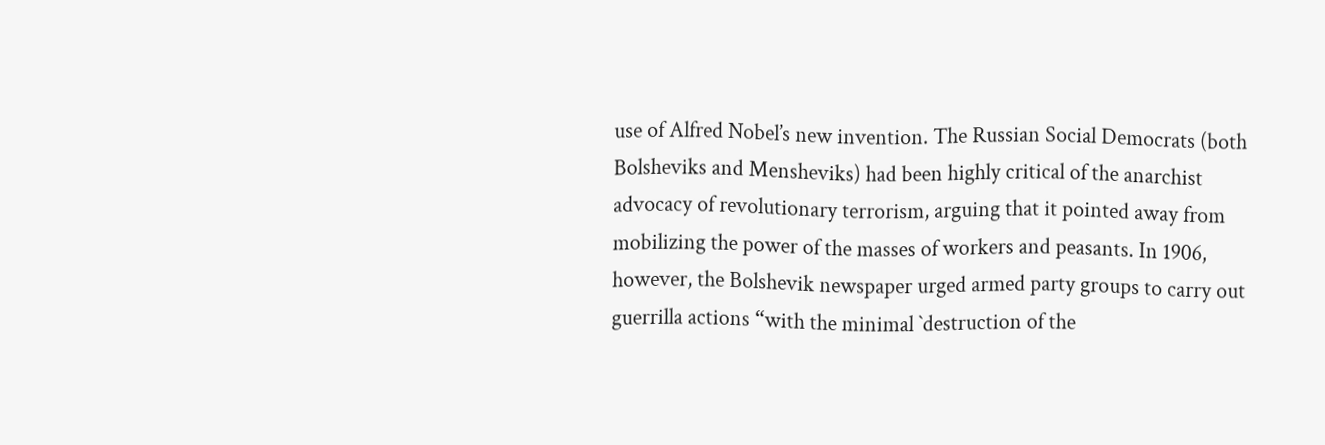use of Alfred Nobel’s new invention. The Russian Social Democrats (both Bolsheviks and Mensheviks) had been highly critical of the anarchist advocacy of revolutionary terrorism, arguing that it pointed away from mobilizing the power of the masses of workers and peasants. In 1906, however, the Bolshevik newspaper urged armed party groups to carry out guerrilla actions “with the minimal `destruction of the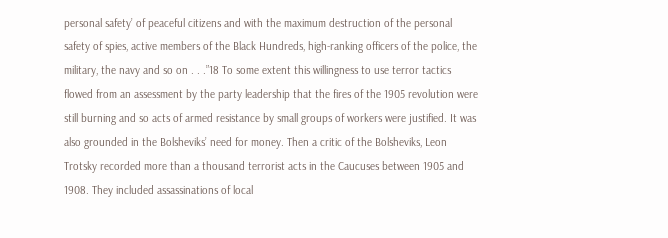personal safety’ of peaceful citizens and with the maximum destruction of the personal safety of spies, active members of the Black Hundreds, high-ranking officers of the police, the military, the navy and so on . . .”18 To some extent this willingness to use terror tactics flowed from an assessment by the party leadership that the fires of the 1905 revolution were still burning and so acts of armed resistance by small groups of workers were justified. It was also grounded in the Bolsheviks’ need for money. Then a critic of the Bolsheviks, Leon Trotsky recorded more than a thousand terrorist acts in the Caucuses between 1905 and 1908. They included assassinations of local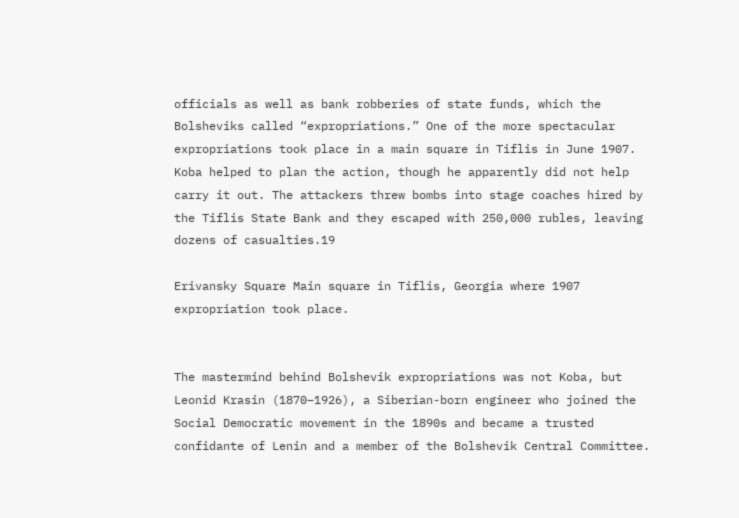officials as well as bank robberies of state funds, which the Bolsheviks called “expropriations.” One of the more spectacular expropriations took place in a main square in Tiflis in June 1907. Koba helped to plan the action, though he apparently did not help carry it out. The attackers threw bombs into stage coaches hired by the Tiflis State Bank and they escaped with 250,000 rubles, leaving dozens of casualties.19

Erivansky Square Main square in Tiflis, Georgia where 1907 expropriation took place.


The mastermind behind Bolshevik expropriations was not Koba, but Leonid Krasin (1870–1926), a Siberian-born engineer who joined the Social Democratic movement in the 1890s and became a trusted confidante of Lenin and a member of the Bolshevik Central Committee.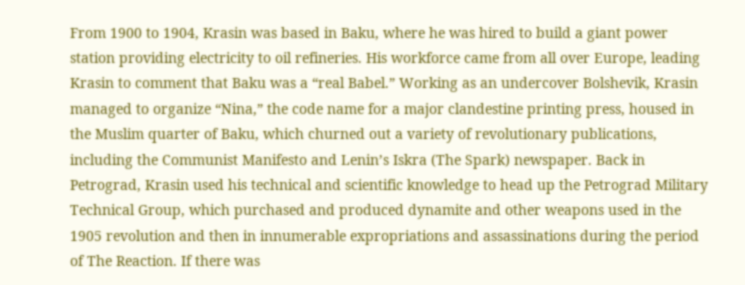From 1900 to 1904, Krasin was based in Baku, where he was hired to build a giant power station providing electricity to oil refineries. His workforce came from all over Europe, leading Krasin to comment that Baku was a “real Babel.” Working as an undercover Bolshevik, Krasin managed to organize “Nina,” the code name for a major clandestine printing press, housed in the Muslim quarter of Baku, which churned out a variety of revolutionary publications, including the Communist Manifesto and Lenin’s Iskra (The Spark) newspaper. Back in Petrograd, Krasin used his technical and scientific knowledge to head up the Petrograd Military Technical Group, which purchased and produced dynamite and other weapons used in the 1905 revolution and then in innumerable expropriations and assassinations during the period of The Reaction. If there was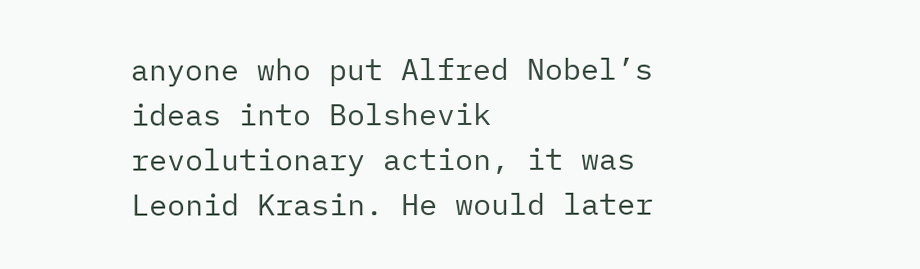anyone who put Alfred Nobel’s ideas into Bolshevik revolutionary action, it was Leonid Krasin. He would later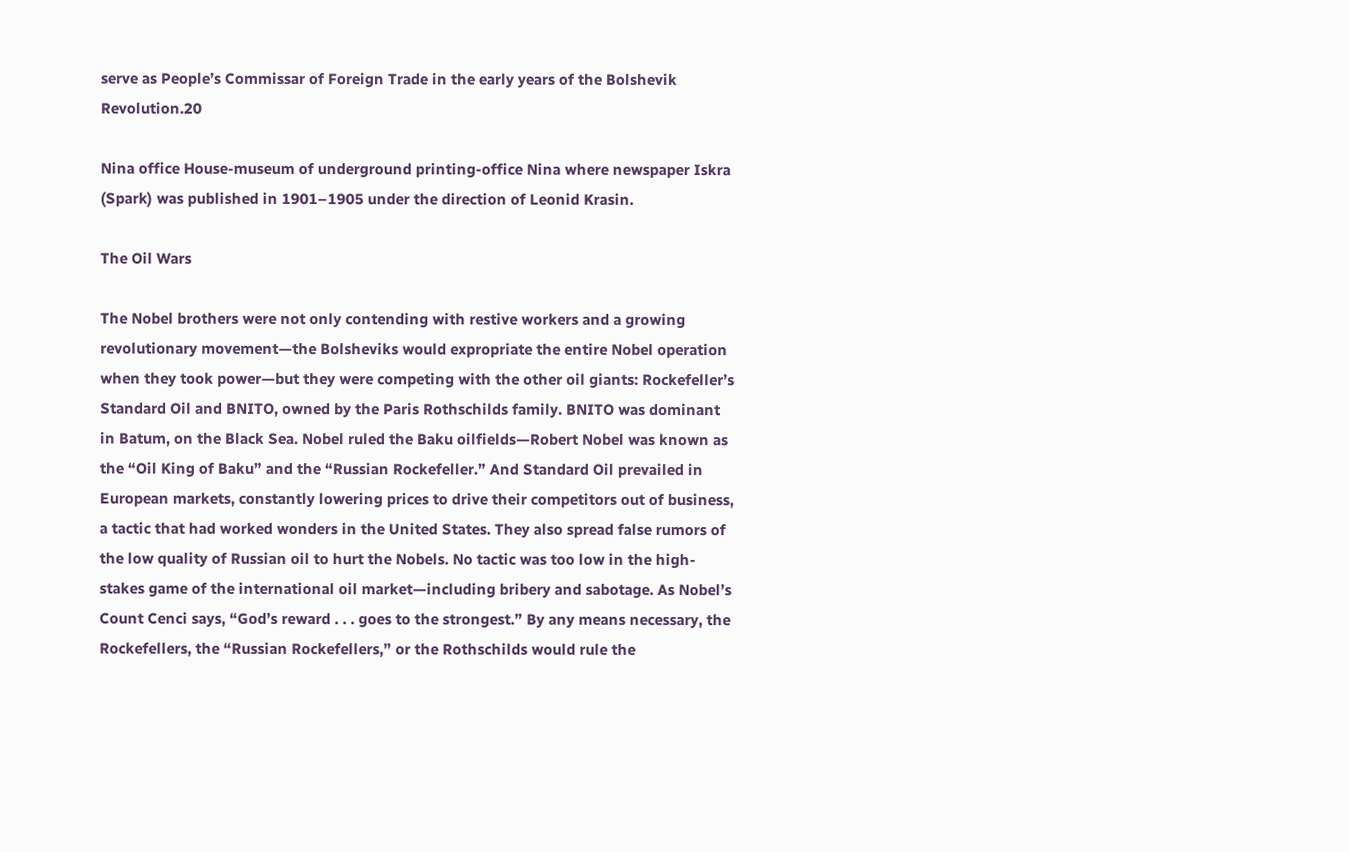serve as People’s Commissar of Foreign Trade in the early years of the Bolshevik Revolution.20

Nina office House-museum of underground printing-office Nina where newspaper Iskra (Spark) was published in 1901–1905 under the direction of Leonid Krasin.

The Oil Wars

The Nobel brothers were not only contending with restive workers and a growing revolutionary movement—the Bolsheviks would expropriate the entire Nobel operation when they took power—but they were competing with the other oil giants: Rockefeller’s Standard Oil and BNITO, owned by the Paris Rothschilds family. BNITO was dominant in Batum, on the Black Sea. Nobel ruled the Baku oilfields—Robert Nobel was known as the “Oil King of Baku” and the “Russian Rockefeller.” And Standard Oil prevailed in European markets, constantly lowering prices to drive their competitors out of business, a tactic that had worked wonders in the United States. They also spread false rumors of the low quality of Russian oil to hurt the Nobels. No tactic was too low in the high-stakes game of the international oil market—including bribery and sabotage. As Nobel’s Count Cenci says, “God’s reward . . . goes to the strongest.” By any means necessary, the Rockefellers, the “Russian Rockefellers,” or the Rothschilds would rule the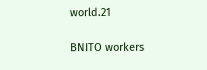world.21

BNITO workers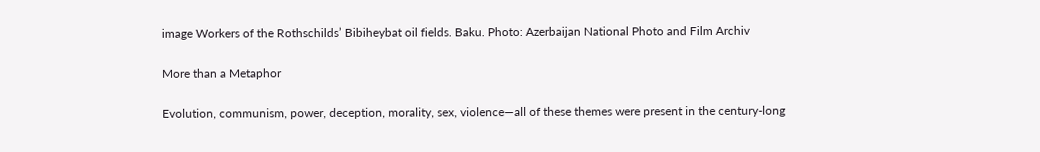image Workers of the Rothschilds’ Bibiheybat oil fields. Baku. Photo: Azerbaijan National Photo and Film Archiv

More than a Metaphor

Evolution, communism, power, deception, morality, sex, violence—all of these themes were present in the century-long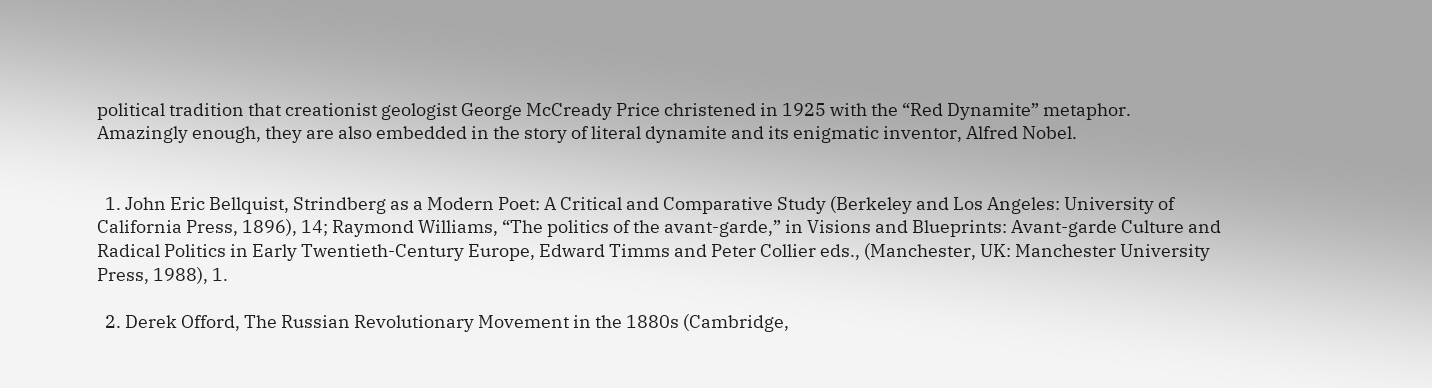political tradition that creationist geologist George McCready Price christened in 1925 with the “Red Dynamite” metaphor. Amazingly enough, they are also embedded in the story of literal dynamite and its enigmatic inventor, Alfred Nobel.


  1. John Eric Bellquist, Strindberg as a Modern Poet: A Critical and Comparative Study (Berkeley and Los Angeles: University of California Press, 1896), 14; Raymond Williams, “The politics of the avant-garde,” in Visions and Blueprints: Avant-garde Culture and Radical Politics in Early Twentieth-Century Europe, Edward Timms and Peter Collier eds., (Manchester, UK: Manchester University Press, 1988), 1.

  2. Derek Offord, The Russian Revolutionary Movement in the 1880s (Cambridge,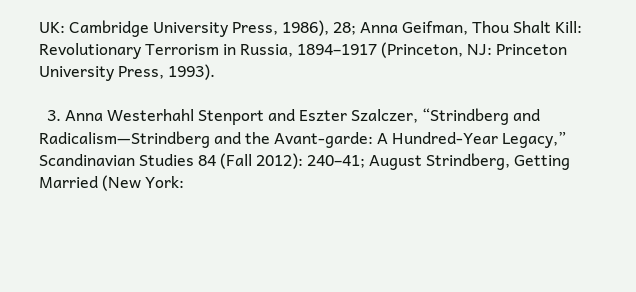UK: Cambridge University Press, 1986), 28; Anna Geifman, Thou Shalt Kill: Revolutionary Terrorism in Russia, 1894–1917 (Princeton, NJ: Princeton University Press, 1993).

  3. Anna Westerhahl Stenport and Eszter Szalczer, “Strindberg and Radicalism—Strindberg and the Avant-garde: A Hundred-Year Legacy,” Scandinavian Studies 84 (Fall 2012): 240–41; August Strindberg, Getting Married (New York: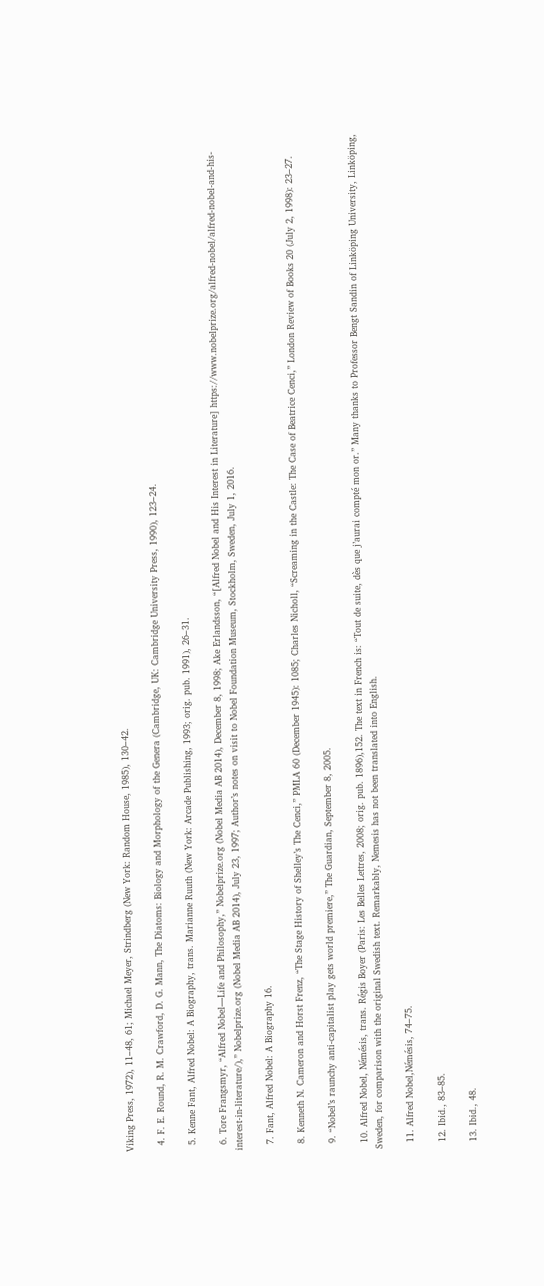Viking Press, 1972), 11–48, 61; Michael Meyer, Strindberg (New York: Random House, 1985), 130–42.

  4. F. E. Round, R. M. Crawford, D. G. Mann, The Diatoms: Biology and Morphology of the Genera (Cambridge, UK: Cambridge University Press, 1990), 123–24.

  5. Kenne Fant, Alfred Nobel: A Biography, trans. Marianne Ruuth (New York: Arcade Publishing, 1993; orig. pub. 1991), 26–31.

  6. Tore Frangsmyr, “Alfred Nobel—Life and Philosophy,” Nobelprize.org (Nobel Media AB 2014), December 8, 1998; Ake Erlandsson, “[Alfred Nobel and His Interest in Literature] https://www.nobelprize.org/alfred-nobel/alfred-nobel-and-his-interest-in-literature/),” Nobelprize.org (Nobel Media AB 2014), July 23, 1997; Author’s notes on visit to Nobel Foundation Museum, Stockholm, Sweden, July 1, 2016.

  7. Fant, Alfred Nobel: A Biography 16.

  8. Kenneth N. Cameron and Horst Frenz, “The Stage History of Shelley’s The Cenci,” PMLA 60 (December 1945): 1085; Charles Nicholl, “Screaming in the Castle: The Case of Beatrice Cenci,” London Review of Books 20 (July 2, 1998): 23–27.

  9. “Nobel’s raunchy anti-capitalist play gets world premiere,” The Guardian, September 8, 2005.

  10. Alfred Nobel, Némésis, trans. Régis Boyer (Paris: Les Belles Lettres, 2008; orig. pub. 1896),152. The text in French is: “Tout de suite, dès que j’aurai compté mon or.” Many thanks to Professor Bengt Sandin of Linköping University, Linköping, Sweden, for comparison with the original Swedish text. Remarkably, Nemesis has not been translated into English.

  11. Alfred Nobel,Némésis, 74–75.

  12. Ibid., 83–85.

  13. Ibid., 48.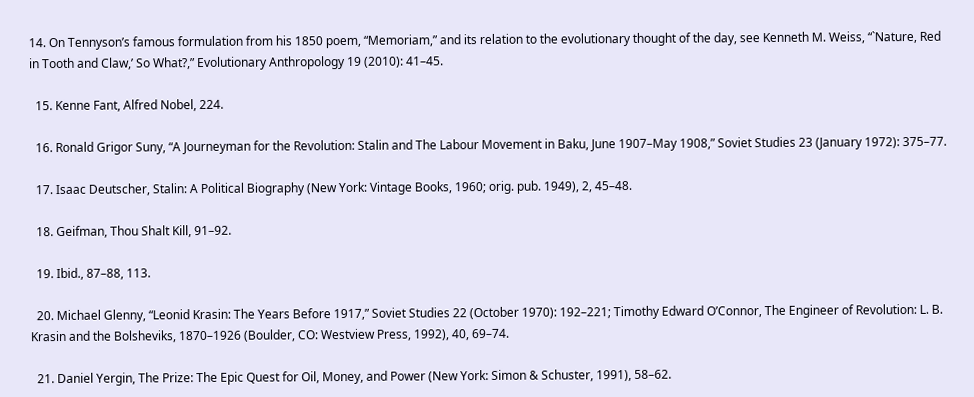14. On Tennyson’s famous formulation from his 1850 poem, “Memoriam,” and its relation to the evolutionary thought of the day, see Kenneth M. Weiss, “`Nature, Red in Tooth and Claw,’ So What?,” Evolutionary Anthropology 19 (2010): 41–45.

  15. Kenne Fant, Alfred Nobel, 224.

  16. Ronald Grigor Suny, “A Journeyman for the Revolution: Stalin and The Labour Movement in Baku, June 1907–May 1908,” Soviet Studies 23 (January 1972): 375–77.

  17. Isaac Deutscher, Stalin: A Political Biography (New York: Vintage Books, 1960; orig. pub. 1949), 2, 45–48.

  18. Geifman, Thou Shalt Kill, 91–92.

  19. Ibid., 87–88, 113.

  20. Michael Glenny, “Leonid Krasin: The Years Before 1917,” Soviet Studies 22 (October 1970): 192–221; Timothy Edward O’Connor, The Engineer of Revolution: L. B. Krasin and the Bolsheviks, 1870–1926 (Boulder, CO: Westview Press, 1992), 40, 69–74.

  21. Daniel Yergin, The Prize: The Epic Quest for Oil, Money, and Power (New York: Simon & Schuster, 1991), 58–62.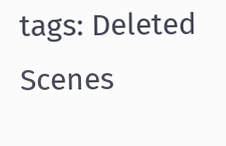tags: Deleted Scenes